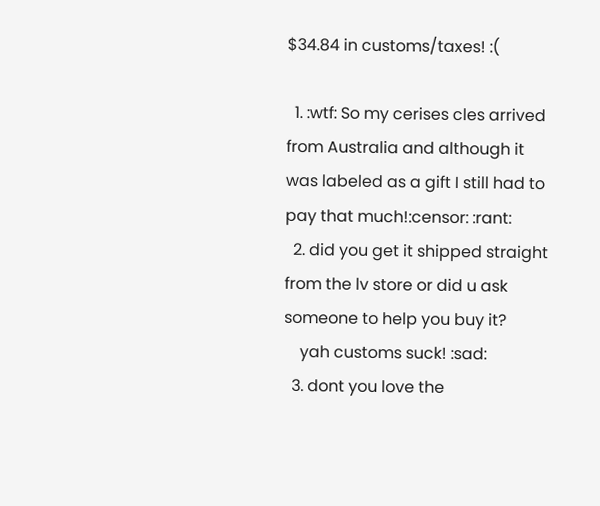$34.84 in customs/taxes! :(

  1. :wtf: So my cerises cles arrived from Australia and although it was labeled as a gift I still had to pay that much!:censor: :rant:
  2. did you get it shipped straight from the lv store or did u ask someone to help you buy it?
    yah customs suck! :sad:
  3. dont you love the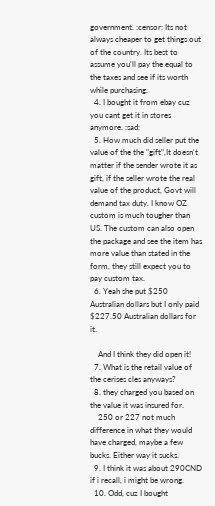government. :censor: Its not always cheaper to get things out of the country. Its best to assume you'll pay the equal to the taxes and see if its worth while purchasing.
  4. I bought it from ebay cuz you cant get it in stores anymore. :sad:
  5. How much did seller put the value of the the "gift",It doesn't matter if the sender wrote it as gift, if the seller wrote the real value of the product, Govt will demand tax duty. I know OZ custom is much tougher than US. The custom can also open the package and see the item has more value than stated in the form, they still expect you to pay custom tax.
  6. Yeah she put $250 Australian dollars but I only paid $227.50 Australian dollars for it.

    And I think they did open it!
  7. What is the retail value of the cerises cles anyways?
  8. they charged you based on the value it was insured for.
    250 or 227 not much difference in what they would have charged, maybe a few bucks. Either way it sucks.
  9. I think it was about 290CND if i recall, i might be wrong.
  10. Odd, cuz I bought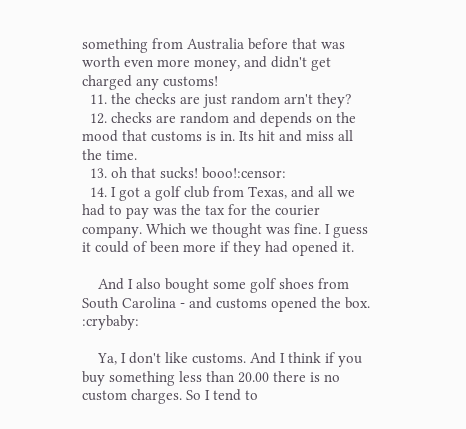something from Australia before that was worth even more money, and didn't get charged any customs!
  11. the checks are just random arn't they?
  12. checks are random and depends on the mood that customs is in. Its hit and miss all the time.
  13. oh that sucks! booo!:censor:
  14. I got a golf club from Texas, and all we had to pay was the tax for the courier company. Which we thought was fine. I guess it could of been more if they had opened it.

    And I also bought some golf shoes from South Carolina - and customs opened the box. :crybaby:

    Ya, I don't like customs. And I think if you buy something less than 20.00 there is no custom charges. So I tend to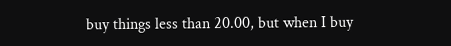buy things less than 20.00, but when I buy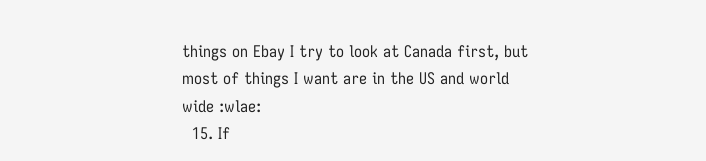things on Ebay I try to look at Canada first, but most of things I want are in the US and world wide :wlae:
  15. If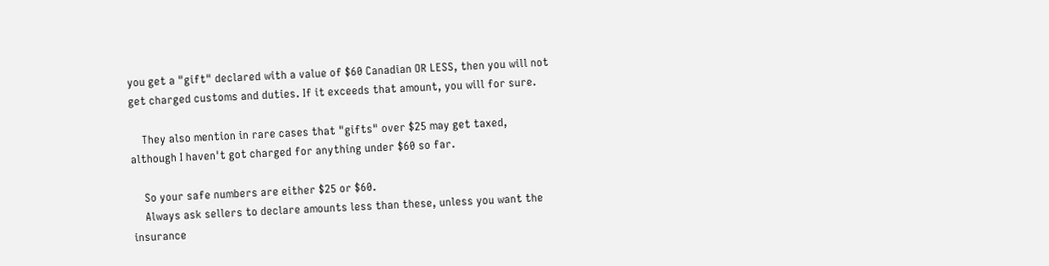you get a "gift" declared with a value of $60 Canadian OR LESS, then you will not get charged customs and duties. If it exceeds that amount, you will for sure.

    They also mention in rare cases that "gifts" over $25 may get taxed, although I haven't got charged for anything under $60 so far.

    So your safe numbers are either $25 or $60.
    Always ask sellers to declare amounts less than these, unless you want the insurance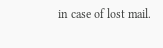in case of lost mail.